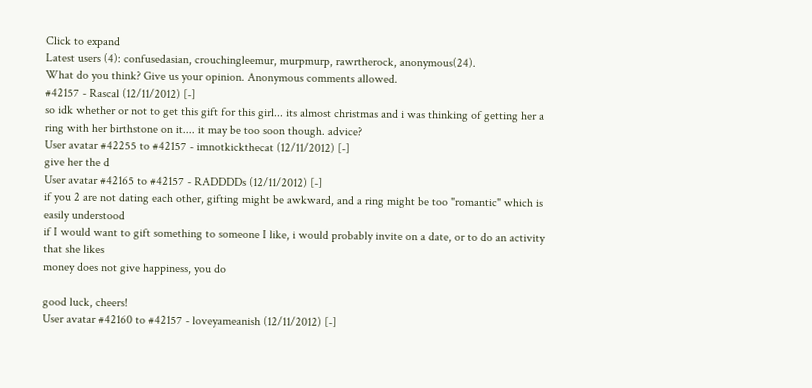Click to expand
Latest users (4): confusedasian, crouchingleemur, murpmurp, rawrtherock, anonymous(24).
What do you think? Give us your opinion. Anonymous comments allowed.
#42157 - Rascal (12/11/2012) [-]
so idk whether or not to get this gift for this girl... its almost christmas and i was thinking of getting her a ring with her birthstone on it.... it may be too soon though. advice?
User avatar #42255 to #42157 - imnotkickthecat (12/11/2012) [-]
give her the d
User avatar #42165 to #42157 - RADDDDs (12/11/2012) [-]
if you 2 are not dating each other, gifting might be awkward, and a ring might be too "romantic" which is easily understood
if I would want to gift something to someone I like, i would probably invite on a date, or to do an activity that she likes
money does not give happiness, you do

good luck, cheers!
User avatar #42160 to #42157 - loveyameanish (12/11/2012) [-]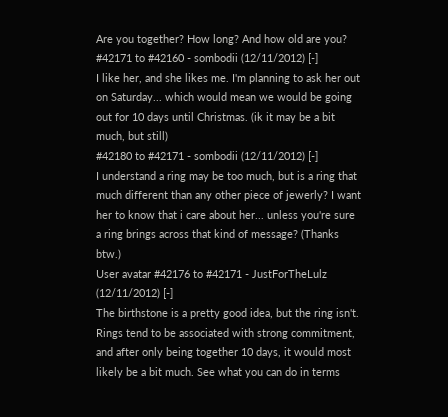Are you together? How long? And how old are you?
#42171 to #42160 - sombodii (12/11/2012) [-]
I like her, and she likes me. I'm planning to ask her out on Saturday... which would mean we would be going out for 10 days until Christmas. (ik it may be a bit much, but still)
#42180 to #42171 - sombodii (12/11/2012) [-]
I understand a ring may be too much, but is a ring that much different than any other piece of jewerly? I want her to know that i care about her... unless you're sure a ring brings across that kind of message? (Thanks btw.)
User avatar #42176 to #42171 - JustForTheLulz (12/11/2012) [-]
The birthstone is a pretty good idea, but the ring isn't. Rings tend to be associated with strong commitment, and after only being together 10 days, it would most likely be a bit much. See what you can do in terms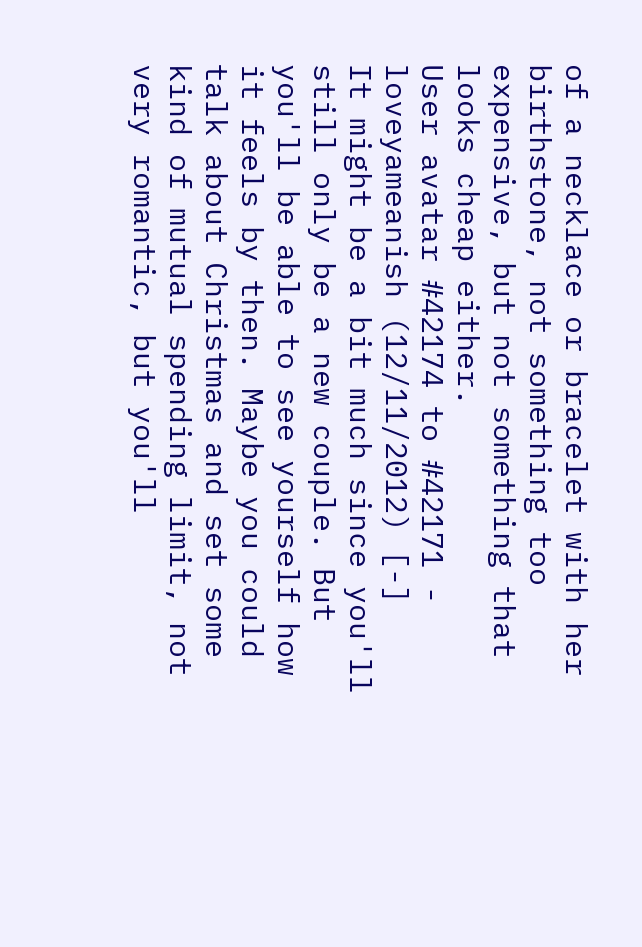of a necklace or bracelet with her birthstone, not something too expensive, but not something that looks cheap either.
User avatar #42174 to #42171 - loveyameanish (12/11/2012) [-]
It might be a bit much since you'll still only be a new couple. But you'll be able to see yourself how it feels by then. Maybe you could talk about Christmas and set some kind of mutual spending limit, not very romantic, but you'll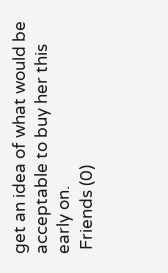get an idea of what would be acceptable to buy her this early on.
 Friends (0)